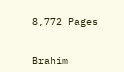8,772 Pages


Brahim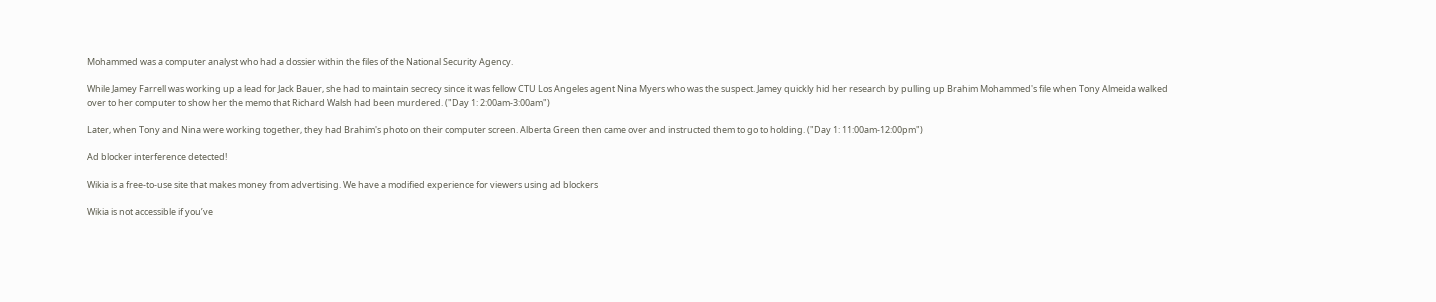Mohammed was a computer analyst who had a dossier within the files of the National Security Agency.

While Jamey Farrell was working up a lead for Jack Bauer, she had to maintain secrecy since it was fellow CTU Los Angeles agent Nina Myers who was the suspect. Jamey quickly hid her research by pulling up Brahim Mohammed's file when Tony Almeida walked over to her computer to show her the memo that Richard Walsh had been murdered. ("Day 1: 2:00am-3:00am")

Later, when Tony and Nina were working together, they had Brahim's photo on their computer screen. Alberta Green then came over and instructed them to go to holding. ("Day 1: 11:00am-12:00pm")

Ad blocker interference detected!

Wikia is a free-to-use site that makes money from advertising. We have a modified experience for viewers using ad blockers

Wikia is not accessible if you’ve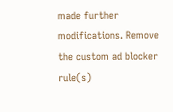made further modifications. Remove the custom ad blocker rule(s)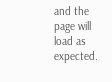and the page will load as expected.